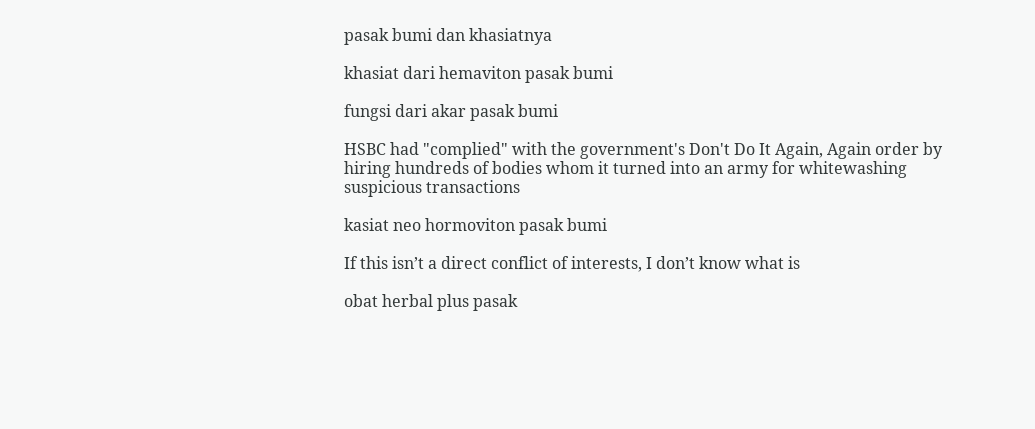pasak bumi dan khasiatnya

khasiat dari hemaviton pasak bumi

fungsi dari akar pasak bumi

HSBC had "complied" with the government's Don't Do It Again, Again order by hiring hundreds of bodies whom it turned into an army for whitewashing suspicious transactions

kasiat neo hormoviton pasak bumi

If this isn’t a direct conflict of interests, I don’t know what is

obat herbal plus pasak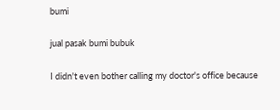bumi

jual pasak bumi bubuk

I didn't even bother calling my doctor's office because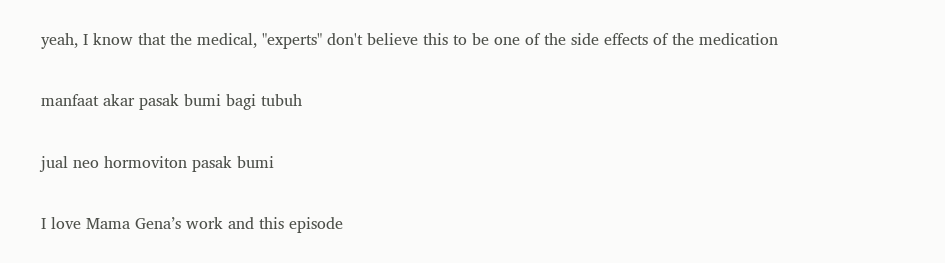yeah, I know that the medical, "experts" don't believe this to be one of the side effects of the medication

manfaat akar pasak bumi bagi tubuh

jual neo hormoviton pasak bumi

I love Mama Gena’s work and this episode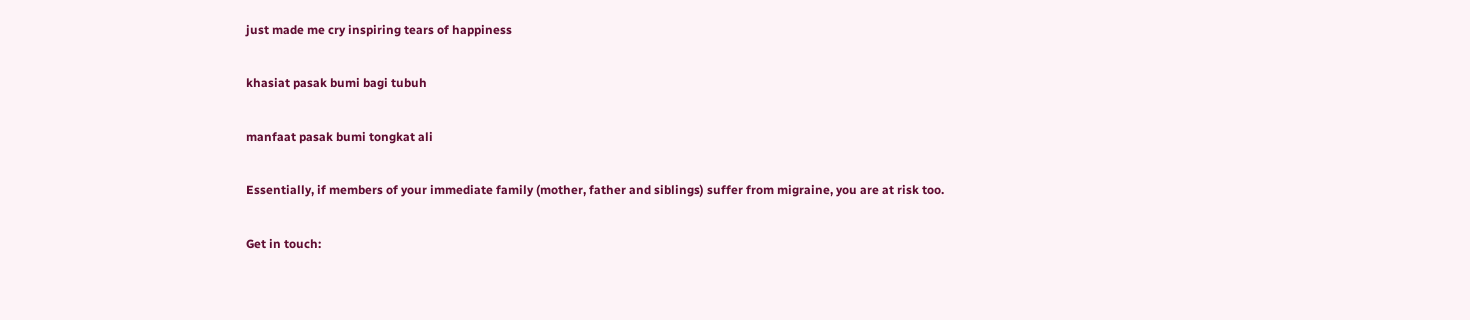just made me cry inspiring tears of happiness

khasiat pasak bumi bagi tubuh

manfaat pasak bumi tongkat ali

Essentially, if members of your immediate family (mother, father and siblings) suffer from migraine, you are at risk too.

Get in touch: